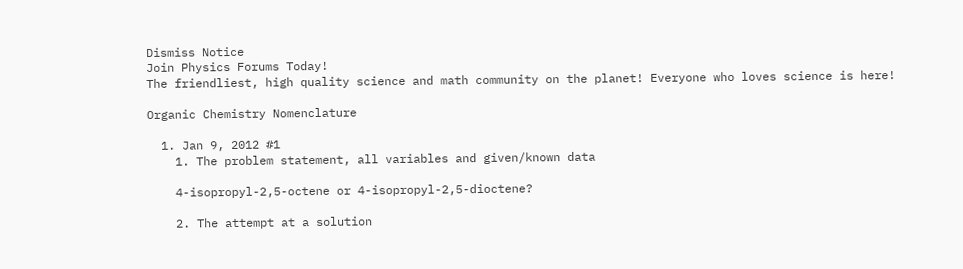Dismiss Notice
Join Physics Forums Today!
The friendliest, high quality science and math community on the planet! Everyone who loves science is here!

Organic Chemistry Nomenclature

  1. Jan 9, 2012 #1
    1. The problem statement, all variables and given/known data

    4-isopropyl-2,5-octene or 4-isopropyl-2,5-dioctene?

    2. The attempt at a solution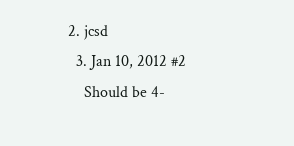2. jcsd
  3. Jan 10, 2012 #2
    Should be 4-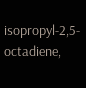isopropyl-2,5-octadiene,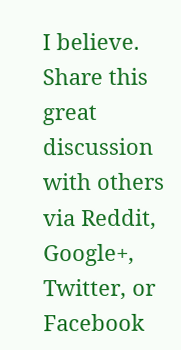I believe.
Share this great discussion with others via Reddit, Google+, Twitter, or Facebook